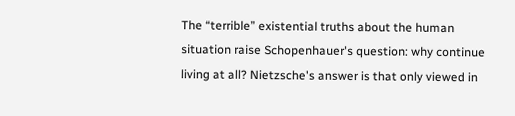The “terrible” existential truths about the human situation raise Schopenhauer's question: why continue living at all? Nietzsche's answer is that only viewed in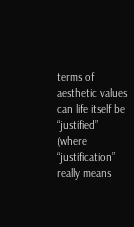terms of aesthetic values can life itself be “justified” (where “justification” really means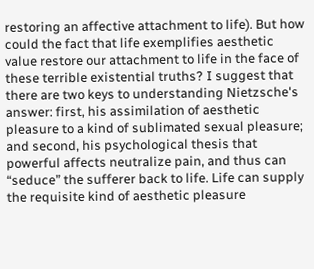restoring an affective attachment to life). But how could the fact that life exemplifies aesthetic value restore our attachment to life in the face of these terrible existential truths? I suggest that there are two keys to understanding Nietzsche's answer: first, his assimilation of aesthetic pleasure to a kind of sublimated sexual pleasure; and second, his psychological thesis that powerful affects neutralize pain, and thus can “seduce” the sufferer back to life. Life can supply the requisite kind of aesthetic pleasure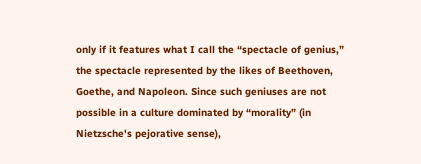only if it features what I call the “spectacle of genius,” the spectacle represented by the likes of Beethoven, Goethe, and Napoleon. Since such geniuses are not possible in a culture dominated by “morality” (in Nietzsche's pejorative sense),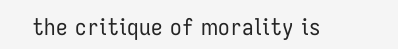the critique of morality is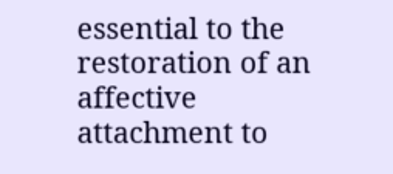essential to the restoration of an affective attachment to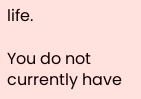life.

You do not currently have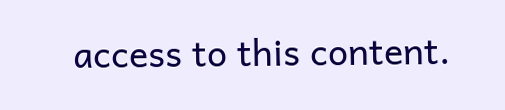access to this content.